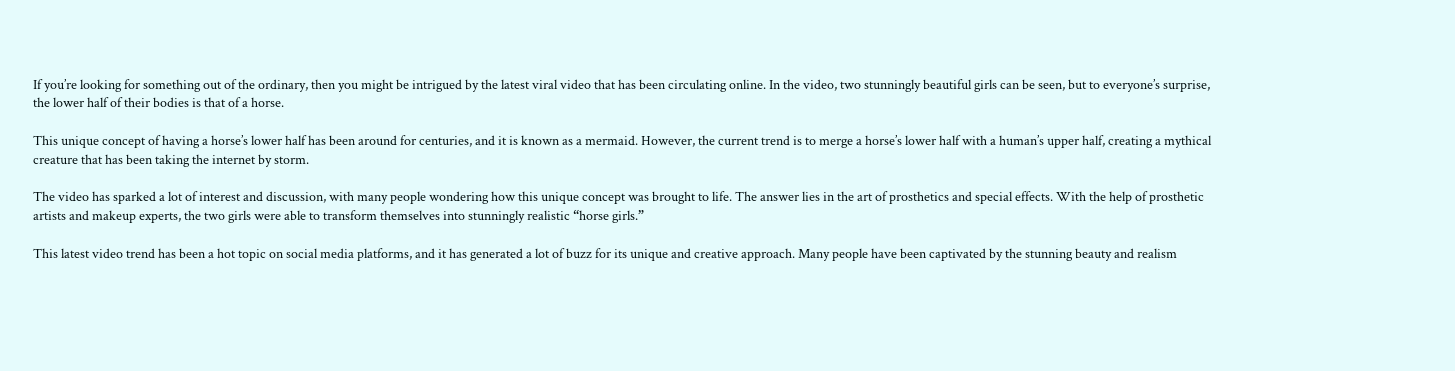If you’re looking for something out of the ordinary, then you might be intrigued by the latest viral video that has been circulating online. In the video, two stunningly beautiful girls can be seen, but to everyone’s surprise, the lower half of their bodies is that of a horse.

This unique concept of having a horse’s lower half has been around for centuries, and it is known as a mermaid. However, the current trend is to merge a horse’s lower half with a human’s upper half, creating a mythical creature that has been taking the internet by storm.

The video has sparked a lot of interest and discussion, with many people wondering how this unique concept was brought to life. The answer lies in the art of prosthetics and special effects. With the help of prosthetic artists and makeup experts, the two girls were able to transform themselves into stunningly realistic “horse girls.”

This latest video trend has been a hot topic on social media platforms, and it has generated a lot of buzz for its unique and creative approach. Many people have been captivated by the stunning beauty and realism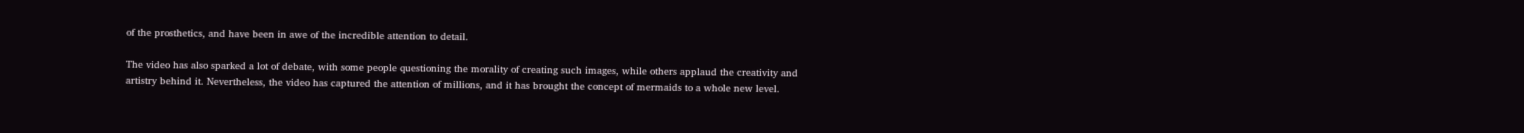of the prosthetics, and have been in awe of the incredible attention to detail.

The video has also sparked a lot of debate, with some people questioning the morality of creating such images, while others applaud the creativity and artistry behind it. Nevertheless, the video has captured the attention of millions, and it has brought the concept of mermaids to a whole new level.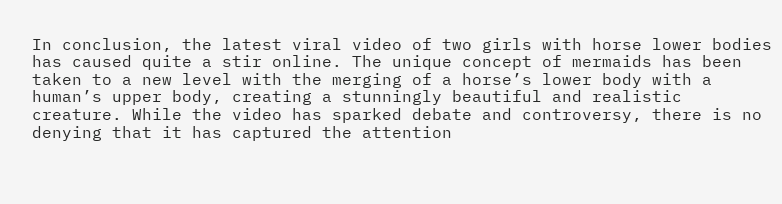In conclusion, the latest viral video of two girls with horse lower bodies has caused quite a stir online. The unique concept of mermaids has been taken to a new level with the merging of a horse’s lower body with a human’s upper body, creating a stunningly beautiful and realistic creature. While the video has sparked debate and controversy, there is no denying that it has captured the attention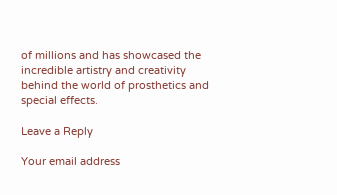of millions and has showcased the incredible artistry and creativity behind the world of prosthetics and special effects.

Leave a Reply

Your email address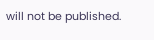will not be published.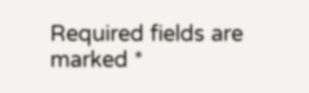Required fields are marked *